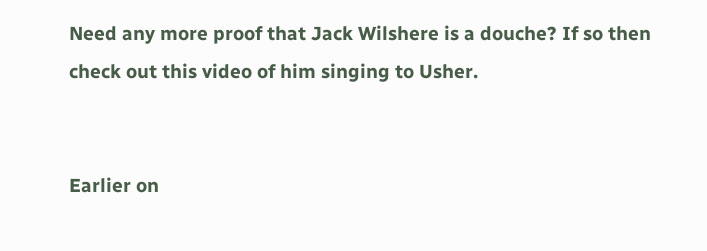Need any more proof that Jack Wilshere is a douche? If so then check out this video of him singing to Usher.


Earlier on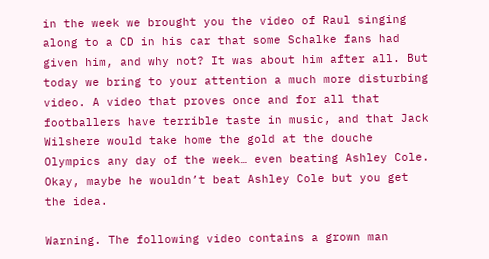in the week we brought you the video of Raul singing along to a CD in his car that some Schalke fans had given him, and why not? It was about him after all. But today we bring to your attention a much more disturbing video. A video that proves once and for all that footballers have terrible taste in music, and that Jack Wilshere would take home the gold at the douche Olympics any day of the week… even beating Ashley Cole. Okay, maybe he wouldn’t beat Ashley Cole but you get the idea.

Warning. The following video contains a grown man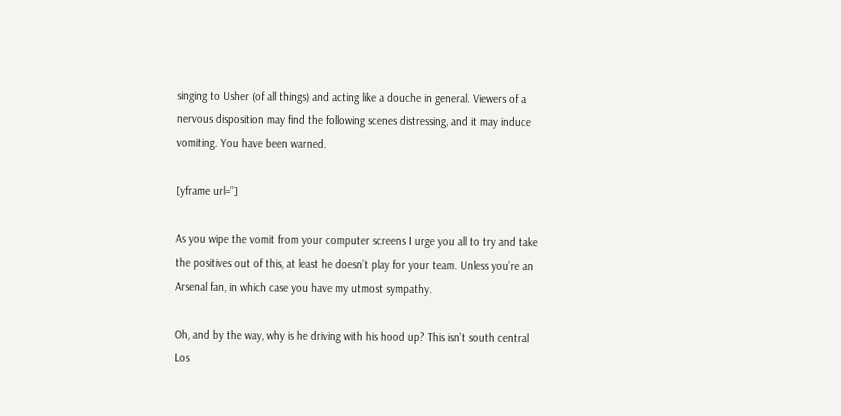singing to Usher (of all things) and acting like a douche in general. Viewers of a nervous disposition may find the following scenes distressing, and it may induce vomiting. You have been warned.

[yframe url=’’]

As you wipe the vomit from your computer screens I urge you all to try and take the positives out of this, at least he doesn’t play for your team. Unless you’re an Arsenal fan, in which case you have my utmost sympathy.

Oh, and by the way, why is he driving with his hood up? This isn’t south central Los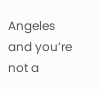Angeles and you’re not a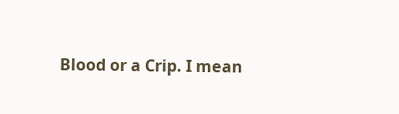Blood or a Crip. I mean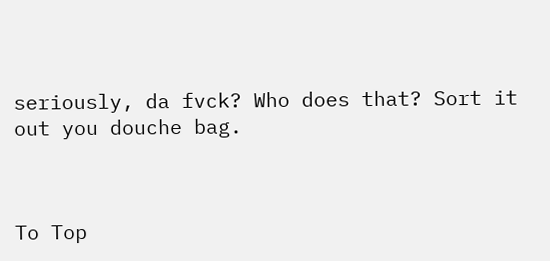seriously, da fvck? Who does that? Sort it out you douche bag.



To Top